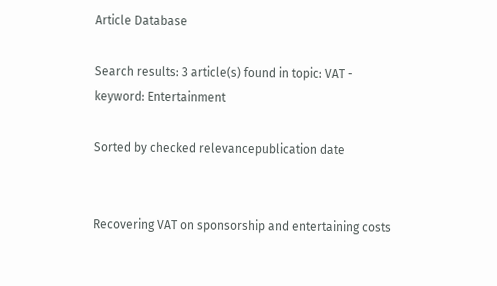Article Database

Search results: 3 article(s) found in topic: VAT - keyword: Entertainment

Sorted by checked relevancepublication date


Recovering VAT on sponsorship and entertaining costs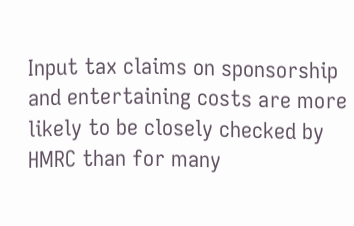Input tax claims on sponsorship and entertaining costs are more likely to be closely checked by HMRC than for many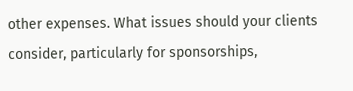other expenses. What issues should your clients consider, particularly for sponsorships,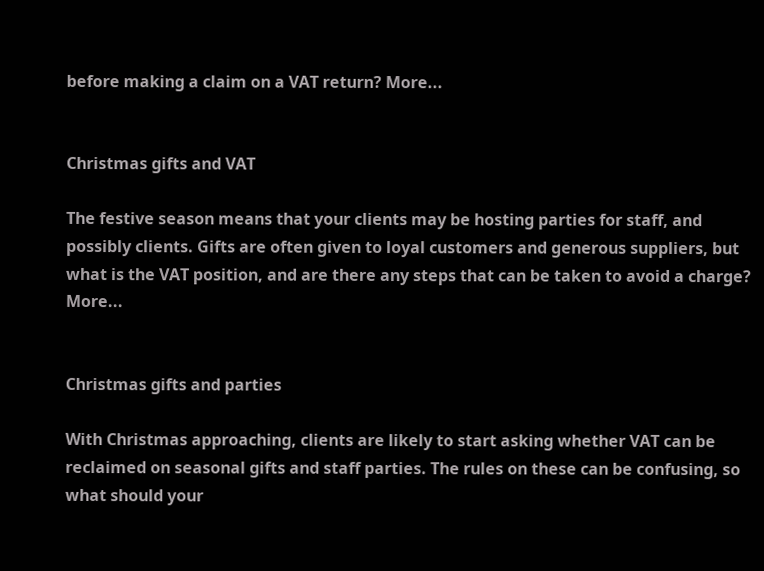before making a claim on a VAT return? More...


Christmas gifts and VAT

The festive season means that your clients may be hosting parties for staff, and possibly clients. Gifts are often given to loyal customers and generous suppliers, but what is the VAT position, and are there any steps that can be taken to avoid a charge? More...


Christmas gifts and parties

With Christmas approaching, clients are likely to start asking whether VAT can be reclaimed on seasonal gifts and staff parties. The rules on these can be confusing, so what should your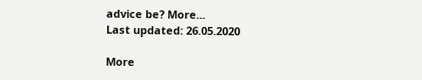advice be? More...
Last updated: 26.05.2020

More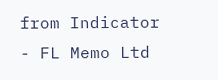from Indicator - FL Memo Ltd